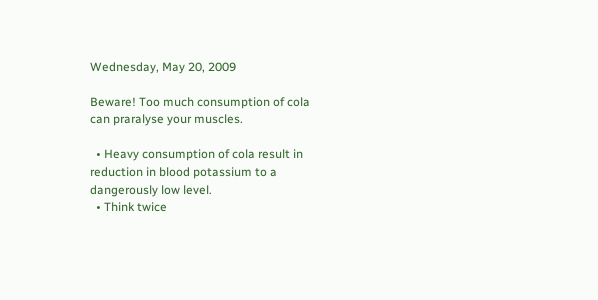Wednesday, May 20, 2009

Beware! Too much consumption of cola can praralyse your muscles.

  • Heavy consumption of cola result in reduction in blood potassium to a dangerously low level.
  • Think twice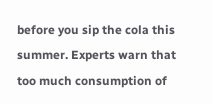before you sip the cola this summer. Experts warn that too much consumption of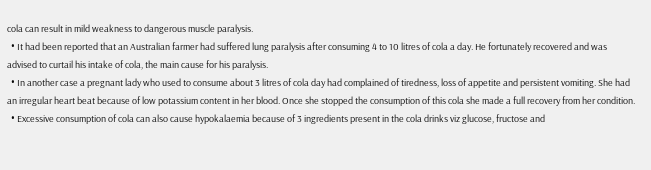cola can result in mild weakness to dangerous muscle paralysis.
  • It had been reported that an Australian farmer had suffered lung paralysis after consuming 4 to 10 litres of cola a day. He fortunately recovered and was advised to curtail his intake of cola, the main cause for his paralysis.
  • In another case a pregnant lady who used to consume about 3 litres of cola day had complained of tiredness, loss of appetite and persistent vomiting. She had an irregular heart beat because of low potassium content in her blood. Once she stopped the consumption of this cola she made a full recovery from her condition.
  • Excessive consumption of cola can also cause hypokalaemia because of 3 ingredients present in the cola drinks viz glucose, fructose and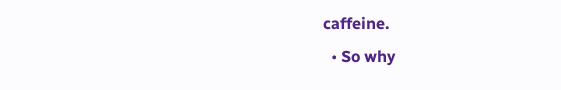caffeine.
  • So why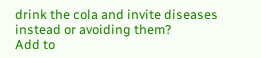drink the cola and invite diseases instead or avoiding them?
Add to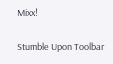Mixx!

Stumble Upon Toolbar